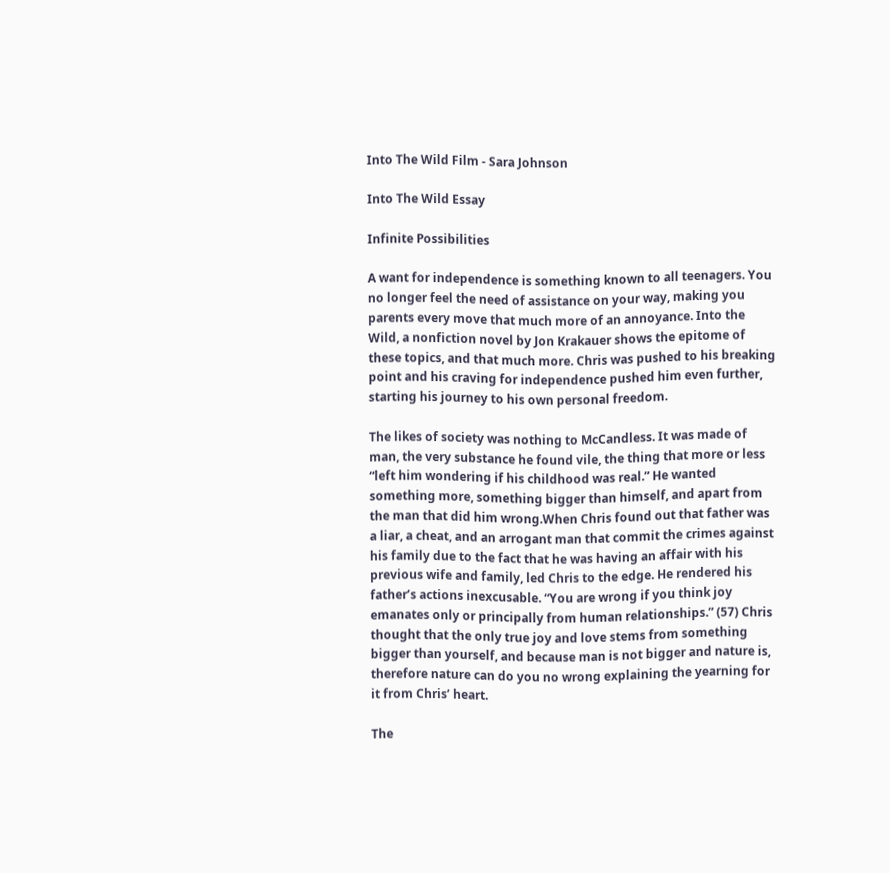Into The Wild Film - Sara Johnson

Into The Wild Essay

Infinite Possibilities

A want for independence is something known to all teenagers. You no longer feel the need of assistance on your way, making you parents every move that much more of an annoyance. Into the Wild, a nonfiction novel by Jon Krakauer shows the epitome of these topics, and that much more. Chris was pushed to his breaking point and his craving for independence pushed him even further, starting his journey to his own personal freedom.

The likes of society was nothing to McCandless. It was made of man, the very substance he found vile, the thing that more or less “left him wondering if his childhood was real.” He wanted something more, something bigger than himself, and apart from the man that did him wrong.When Chris found out that father was a liar, a cheat, and an arrogant man that commit the crimes against his family due to the fact that he was having an affair with his previous wife and family, led Chris to the edge. He rendered his father’s actions inexcusable. “You are wrong if you think joy emanates only or principally from human relationships.” (57) Chris thought that the only true joy and love stems from something bigger than yourself, and because man is not bigger and nature is, therefore nature can do you no wrong explaining the yearning for it from Chris’ heart.

The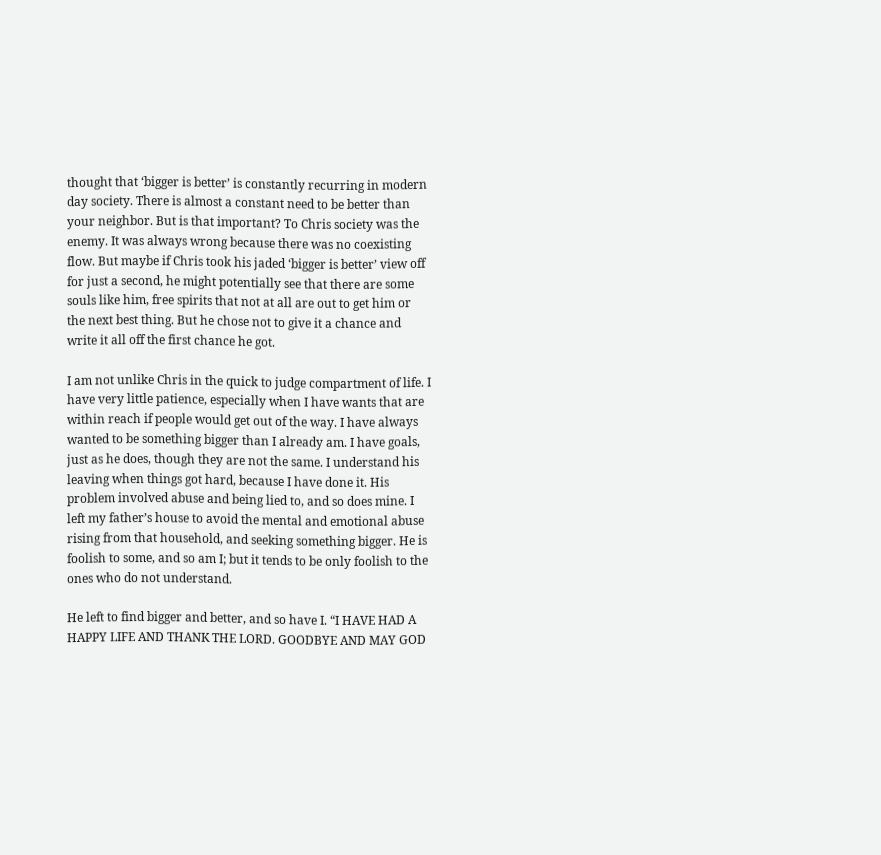thought that ‘bigger is better’ is constantly recurring in modern day society. There is almost a constant need to be better than your neighbor. But is that important? To Chris society was the enemy. It was always wrong because there was no coexisting flow. But maybe if Chris took his jaded ‘bigger is better’ view off for just a second, he might potentially see that there are some souls like him, free spirits that not at all are out to get him or the next best thing. But he chose not to give it a chance and write it all off the first chance he got.

I am not unlike Chris in the quick to judge compartment of life. I have very little patience, especially when I have wants that are within reach if people would get out of the way. I have always wanted to be something bigger than I already am. I have goals, just as he does, though they are not the same. I understand his leaving when things got hard, because I have done it. His problem involved abuse and being lied to, and so does mine. I left my father’s house to avoid the mental and emotional abuse rising from that household, and seeking something bigger. He is foolish to some, and so am I; but it tends to be only foolish to the ones who do not understand.

He left to find bigger and better, and so have I. “I HAVE HAD A HAPPY LIFE AND THANK THE LORD. GOODBYE AND MAY GOD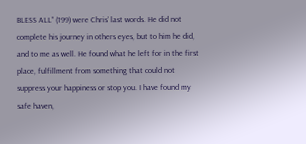BLESS ALL” (199) were Chris’ last words. He did not complete his journey in others eyes, but to him he did, and to me as well. He found what he left for in the first place, fulfillment from something that could not suppress your happiness or stop you. I have found my safe haven,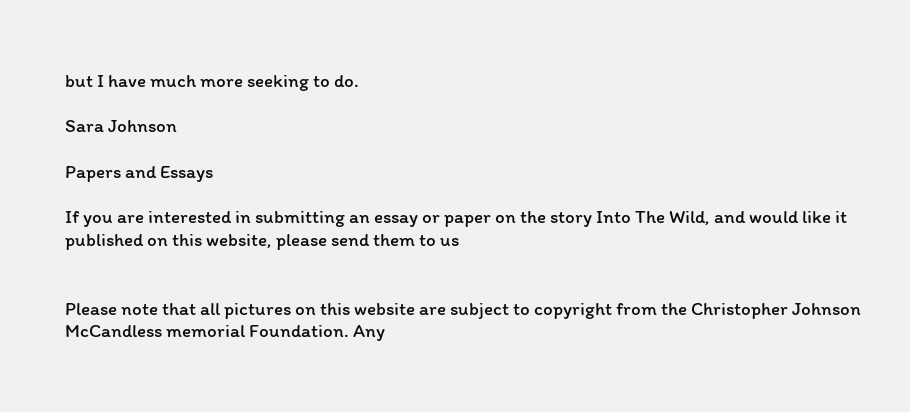but I have much more seeking to do.

Sara Johnson

Papers and Essays

If you are interested in submitting an essay or paper on the story Into The Wild, and would like it published on this website, please send them to us


Please note that all pictures on this website are subject to copyright from the Christopher Johnson McCandless memorial Foundation. Any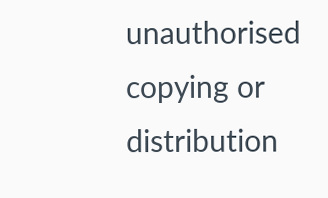unauthorised copying or distribution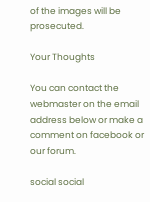of the images will be prosecuted.

Your Thoughts

You can contact the webmaster on the email address below or make a comment on facebook or our forum.

social social